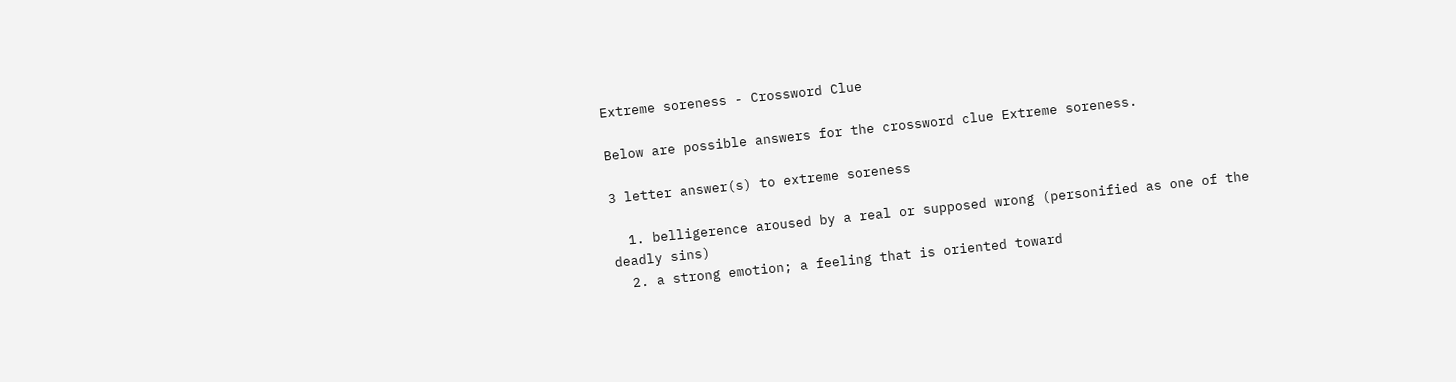Extreme soreness - Crossword Clue

Below are possible answers for the crossword clue Extreme soreness.

3 letter answer(s) to extreme soreness

  1. belligerence aroused by a real or supposed wrong (personified as one of the deadly sins)
  2. a strong emotion; a feeling that is oriented toward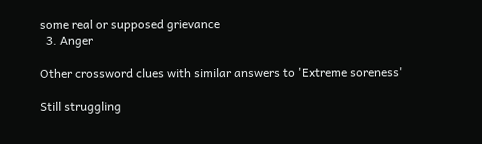some real or supposed grievance
  3. Anger

Other crossword clues with similar answers to 'Extreme soreness'

Still struggling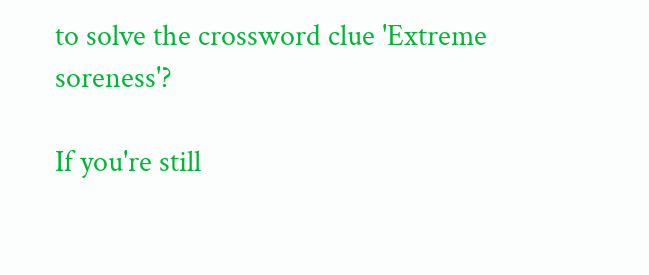to solve the crossword clue 'Extreme soreness'?

If you're still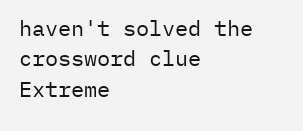haven't solved the crossword clue Extreme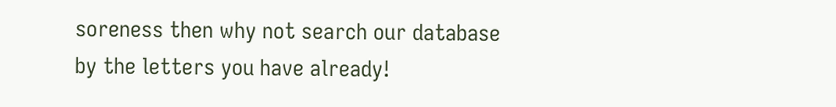soreness then why not search our database by the letters you have already!